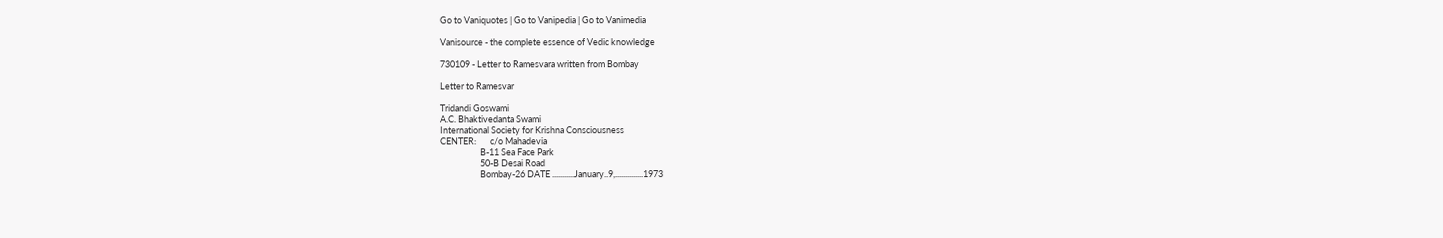Go to Vaniquotes | Go to Vanipedia | Go to Vanimedia

Vanisource - the complete essence of Vedic knowledge

730109 - Letter to Ramesvara written from Bombay

Letter to Ramesvar

Tridandi Goswami
A.C. Bhaktivedanta Swami
International Society for Krishna Consciousness
CENTER:       c/o Mahadevia
                    B-11 Sea Face Park
                    50-B Desai Road
                    Bombay-26 DATE ...........January..9,..............1973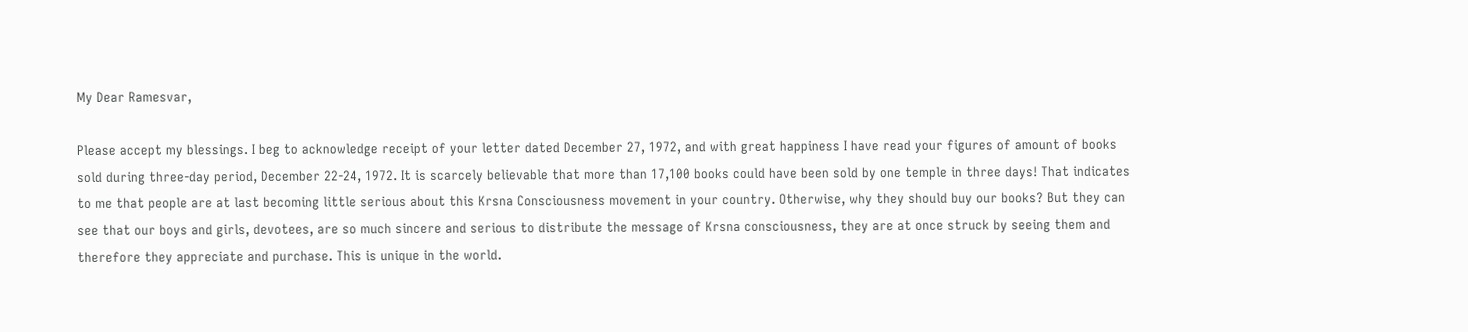My Dear Ramesvar,

Please accept my blessings. I beg to acknowledge receipt of your letter dated December 27, 1972, and with great happiness I have read your figures of amount of books sold during three-day period, December 22-24, 1972. It is scarcely believable that more than 17,100 books could have been sold by one temple in three days! That indicates to me that people are at last becoming little serious about this Krsna Consciousness movement in your country. Otherwise, why they should buy our books? But they can see that our boys and girls, devotees, are so much sincere and serious to distribute the message of Krsna consciousness, they are at once struck by seeing them and therefore they appreciate and purchase. This is unique in the world.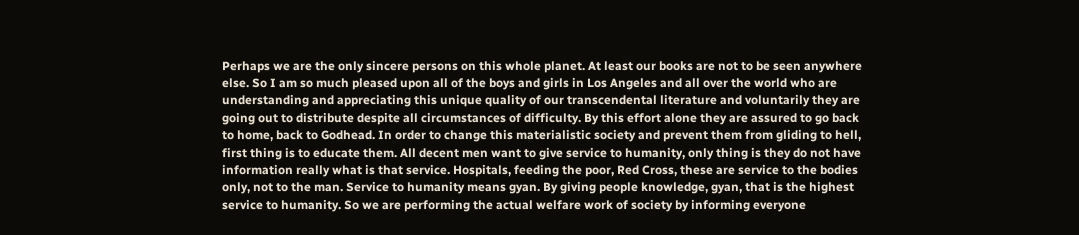Perhaps we are the only sincere persons on this whole planet. At least our books are not to be seen anywhere else. So I am so much pleased upon all of the boys and girls in Los Angeles and all over the world who are understanding and appreciating this unique quality of our transcendental literature and voluntarily they are going out to distribute despite all circumstances of difficulty. By this effort alone they are assured to go back to home, back to Godhead. In order to change this materialistic society and prevent them from gliding to hell, first thing is to educate them. All decent men want to give service to humanity, only thing is they do not have information really what is that service. Hospitals, feeding the poor, Red Cross, these are service to the bodies only, not to the man. Service to humanity means gyan. By giving people knowledge, gyan, that is the highest service to humanity. So we are performing the actual welfare work of society by informing everyone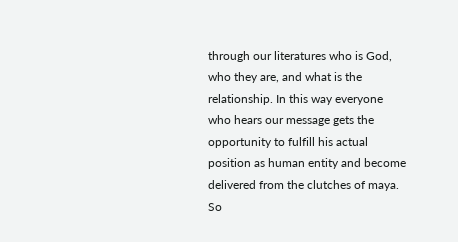through our literatures who is God, who they are, and what is the relationship. In this way everyone who hears our message gets the opportunity to fulfill his actual position as human entity and become delivered from the clutches of maya. So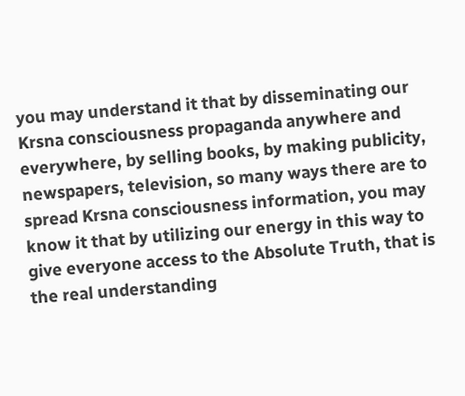you may understand it that by disseminating our Krsna consciousness propaganda anywhere and everywhere, by selling books, by making publicity, newspapers, television, so many ways there are to spread Krsna consciousness information, you may know it that by utilizing our energy in this way to give everyone access to the Absolute Truth, that is the real understanding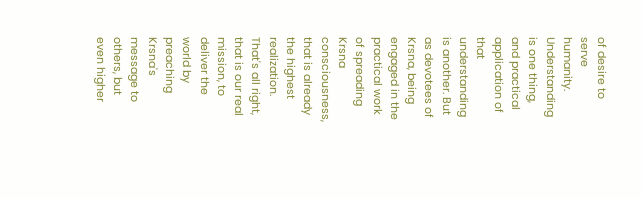of desire to serve humanity. Understanding is one thing, and practical application of that understanding is another. But as devotees of Krsna, being engaged in the practical work of spreading Krsna consciousness, that is already the highest realization. That's all right, that is our real mission, to deliver the world by preaching Krsna's message to others, but even higher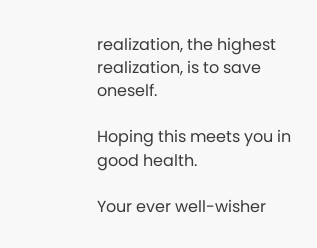realization, the highest realization, is to save oneself.

Hoping this meets you in good health.

Your ever well-wisher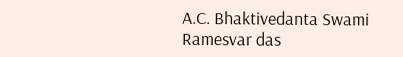A.C. Bhaktivedanta Swami
Ramesvar das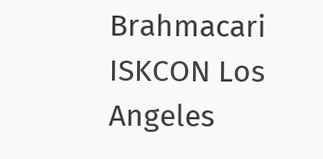Brahmacari
ISKCON Los Angeles